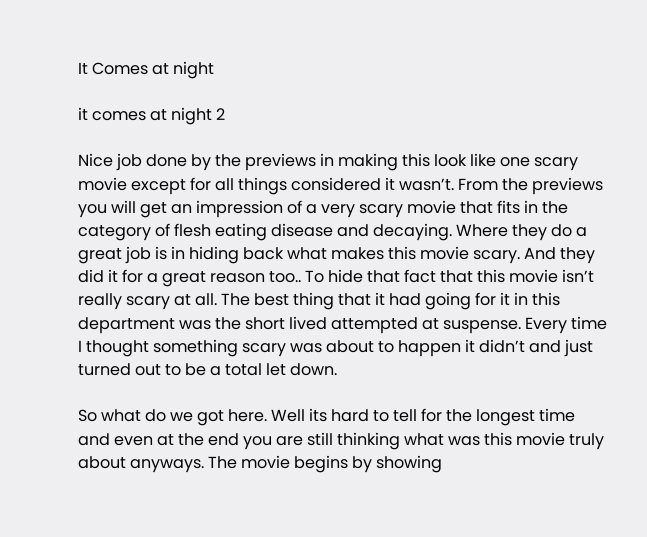It Comes at night

it comes at night 2

Nice job done by the previews in making this look like one scary movie except for all things considered it wasn’t. From the previews you will get an impression of a very scary movie that fits in the category of flesh eating disease and decaying. Where they do a great job is in hiding back what makes this movie scary. And they did it for a great reason too.. To hide that fact that this movie isn’t really scary at all. The best thing that it had going for it in this department was the short lived attempted at suspense. Every time I thought something scary was about to happen it didn’t and just turned out to be a total let down.

So what do we got here. Well its hard to tell for the longest time and even at the end you are still thinking what was this movie truly about anyways. The movie begins by showing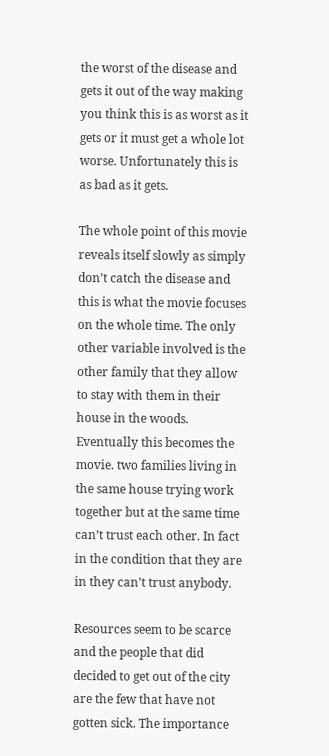the worst of the disease and gets it out of the way making you think this is as worst as it gets or it must get a whole lot worse. Unfortunately this is as bad as it gets.

The whole point of this movie reveals itself slowly as simply don’t catch the disease and this is what the movie focuses on the whole time. The only other variable involved is the other family that they allow to stay with them in their house in the woods. Eventually this becomes the movie. two families living in the same house trying work together but at the same time can’t trust each other. In fact in the condition that they are in they can’t trust anybody.

Resources seem to be scarce and the people that did decided to get out of the city are the few that have not gotten sick. The importance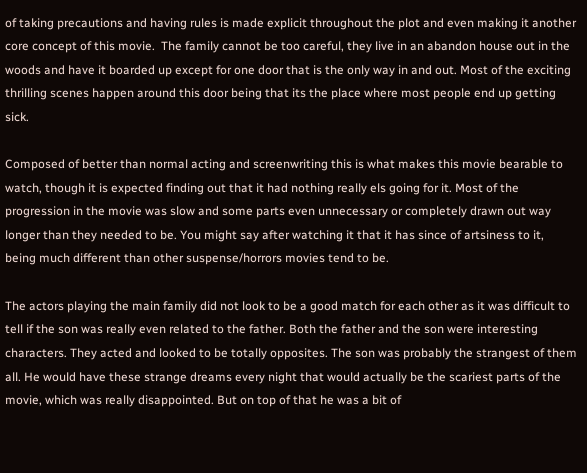of taking precautions and having rules is made explicit throughout the plot and even making it another core concept of this movie.  The family cannot be too careful, they live in an abandon house out in the woods and have it boarded up except for one door that is the only way in and out. Most of the exciting thrilling scenes happen around this door being that its the place where most people end up getting sick.

Composed of better than normal acting and screenwriting this is what makes this movie bearable to watch, though it is expected finding out that it had nothing really els going for it. Most of the progression in the movie was slow and some parts even unnecessary or completely drawn out way longer than they needed to be. You might say after watching it that it has since of artsiness to it, being much different than other suspense/horrors movies tend to be.

The actors playing the main family did not look to be a good match for each other as it was difficult to tell if the son was really even related to the father. Both the father and the son were interesting characters. They acted and looked to be totally opposites. The son was probably the strangest of them all. He would have these strange dreams every night that would actually be the scariest parts of the movie, which was really disappointed. But on top of that he was a bit of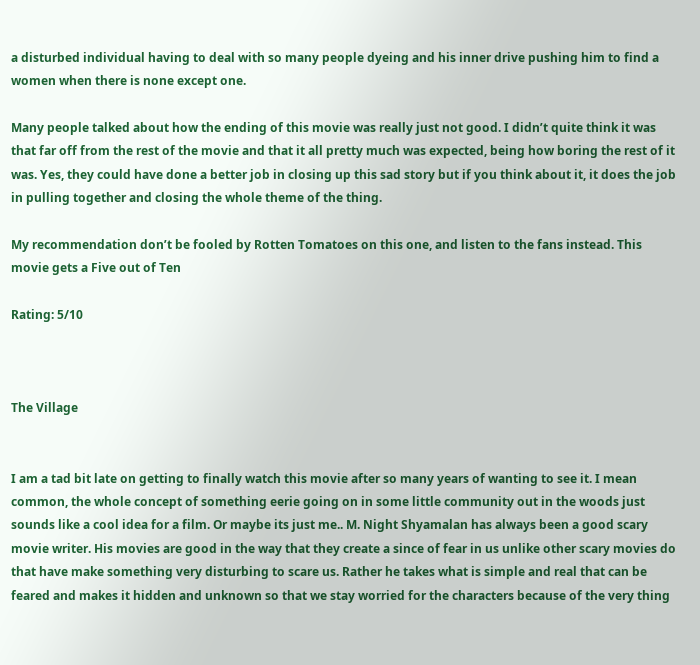a disturbed individual having to deal with so many people dyeing and his inner drive pushing him to find a women when there is none except one.

Many people talked about how the ending of this movie was really just not good. I didn’t quite think it was that far off from the rest of the movie and that it all pretty much was expected, being how boring the rest of it was. Yes, they could have done a better job in closing up this sad story but if you think about it, it does the job in pulling together and closing the whole theme of the thing.

My recommendation don’t be fooled by Rotten Tomatoes on this one, and listen to the fans instead. This movie gets a Five out of Ten

Rating: 5/10



The Village


I am a tad bit late on getting to finally watch this movie after so many years of wanting to see it. I mean common, the whole concept of something eerie going on in some little community out in the woods just sounds like a cool idea for a film. Or maybe its just me.. M. Night Shyamalan has always been a good scary movie writer. His movies are good in the way that they create a since of fear in us unlike other scary movies do that have make something very disturbing to scare us. Rather he takes what is simple and real that can be feared and makes it hidden and unknown so that we stay worried for the characters because of the very thing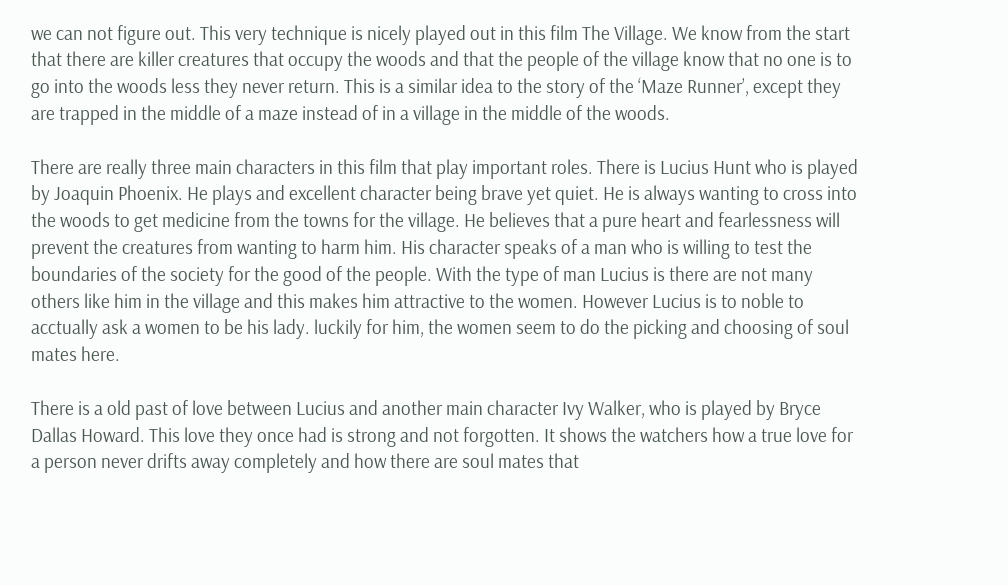we can not figure out. This very technique is nicely played out in this film The Village. We know from the start that there are killer creatures that occupy the woods and that the people of the village know that no one is to go into the woods less they never return. This is a similar idea to the story of the ‘Maze Runner’, except they are trapped in the middle of a maze instead of in a village in the middle of the woods.

There are really three main characters in this film that play important roles. There is Lucius Hunt who is played by Joaquin Phoenix. He plays and excellent character being brave yet quiet. He is always wanting to cross into the woods to get medicine from the towns for the village. He believes that a pure heart and fearlessness will prevent the creatures from wanting to harm him. His character speaks of a man who is willing to test the boundaries of the society for the good of the people. With the type of man Lucius is there are not many others like him in the village and this makes him attractive to the women. However Lucius is to noble to acctually ask a women to be his lady. luckily for him, the women seem to do the picking and choosing of soul mates here.

There is a old past of love between Lucius and another main character Ivy Walker, who is played by Bryce Dallas Howard. This love they once had is strong and not forgotten. It shows the watchers how a true love for a person never drifts away completely and how there are soul mates that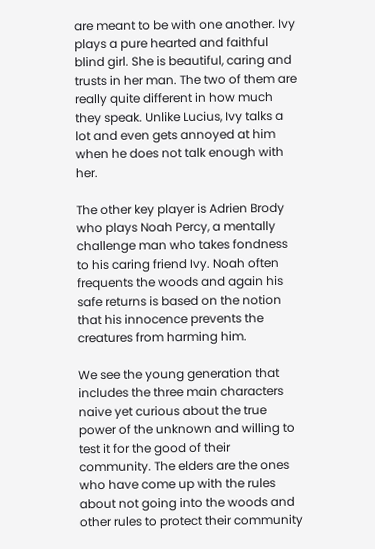are meant to be with one another. Ivy plays a pure hearted and faithful blind girl. She is beautiful, caring and trusts in her man. The two of them are really quite different in how much they speak. Unlike Lucius, Ivy talks a lot and even gets annoyed at him when he does not talk enough with her.

The other key player is Adrien Brody who plays Noah Percy, a mentally challenge man who takes fondness to his caring friend Ivy. Noah often frequents the woods and again his safe returns is based on the notion that his innocence prevents the creatures from harming him.

We see the young generation that includes the three main characters naive yet curious about the true power of the unknown and willing to test it for the good of their community. The elders are the ones who have come up with the rules about not going into the woods and other rules to protect their community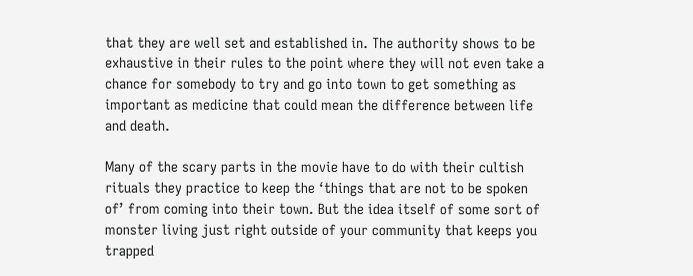that they are well set and established in. The authority shows to be exhaustive in their rules to the point where they will not even take a chance for somebody to try and go into town to get something as important as medicine that could mean the difference between life and death.

Many of the scary parts in the movie have to do with their cultish rituals they practice to keep the ‘things that are not to be spoken of’ from coming into their town. But the idea itself of some sort of monster living just right outside of your community that keeps you trapped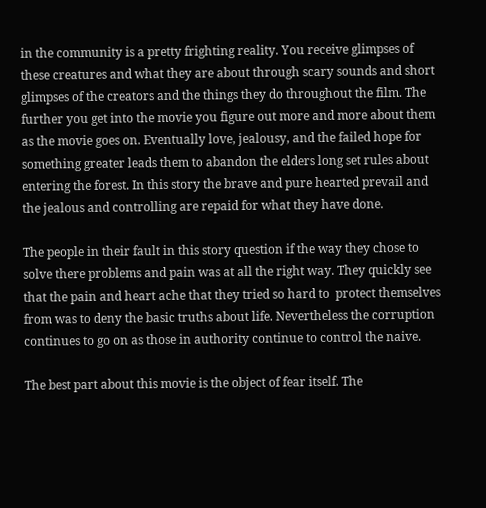in the community is a pretty frighting reality. You receive glimpses of these creatures and what they are about through scary sounds and short glimpses of the creators and the things they do throughout the film. The further you get into the movie you figure out more and more about them as the movie goes on. Eventually love, jealousy, and the failed hope for something greater leads them to abandon the elders long set rules about entering the forest. In this story the brave and pure hearted prevail and the jealous and controlling are repaid for what they have done.

The people in their fault in this story question if the way they chose to solve there problems and pain was at all the right way. They quickly see that the pain and heart ache that they tried so hard to  protect themselves from was to deny the basic truths about life. Nevertheless the corruption continues to go on as those in authority continue to control the naive.

The best part about this movie is the object of fear itself. The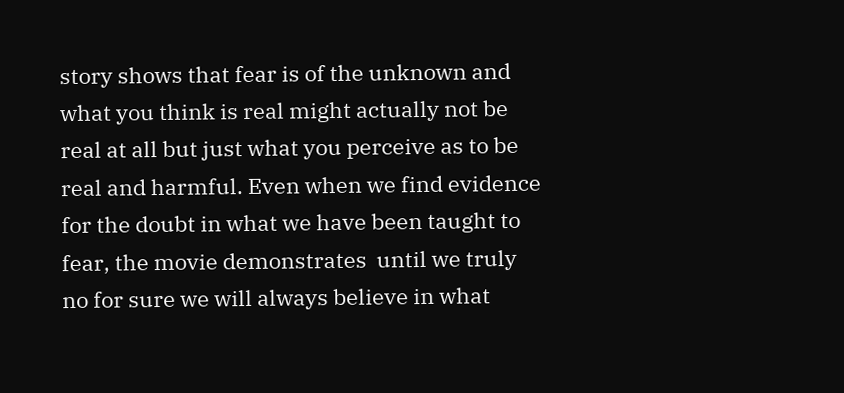story shows that fear is of the unknown and what you think is real might actually not be real at all but just what you perceive as to be real and harmful. Even when we find evidence for the doubt in what we have been taught to fear, the movie demonstrates  until we truly no for sure we will always believe in what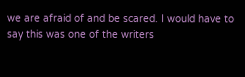we are afraid of and be scared. I would have to say this was one of the writers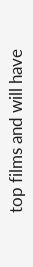top films and will have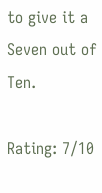to give it a Seven out of Ten.

Rating: 7/10